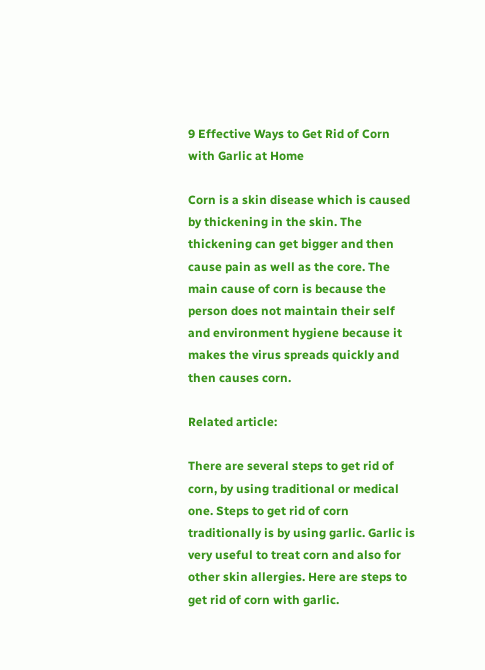9 Effective Ways to Get Rid of Corn with Garlic at Home

Corn is a skin disease which is caused by thickening in the skin. The thickening can get bigger and then cause pain as well as the core. The main cause of corn is because the person does not maintain their self and environment hygiene because it makes the virus spreads quickly and then causes corn.

Related article:

There are several steps to get rid of corn, by using traditional or medical one. Steps to get rid of corn traditionally is by using garlic. Garlic is very useful to treat corn and also for other skin allergies. Here are steps to get rid of corn with garlic.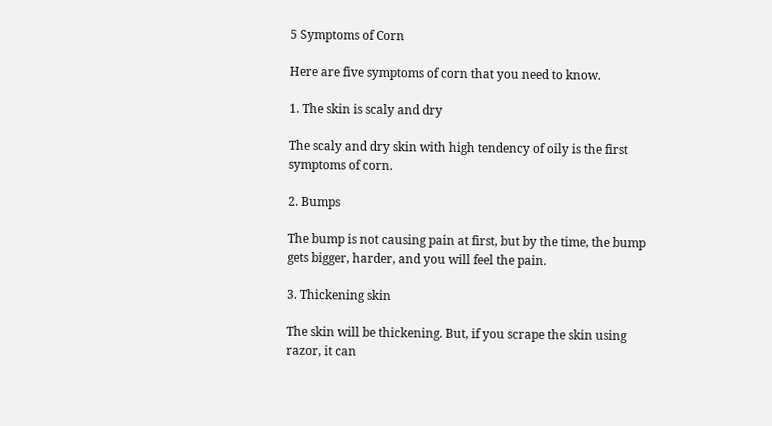5 Symptoms of Corn

Here are five symptoms of corn that you need to know.

1. The skin is scaly and dry

The scaly and dry skin with high tendency of oily is the first symptoms of corn.

2. Bumps

The bump is not causing pain at first, but by the time, the bump gets bigger, harder, and you will feel the pain.

3. Thickening skin

The skin will be thickening. But, if you scrape the skin using razor, it can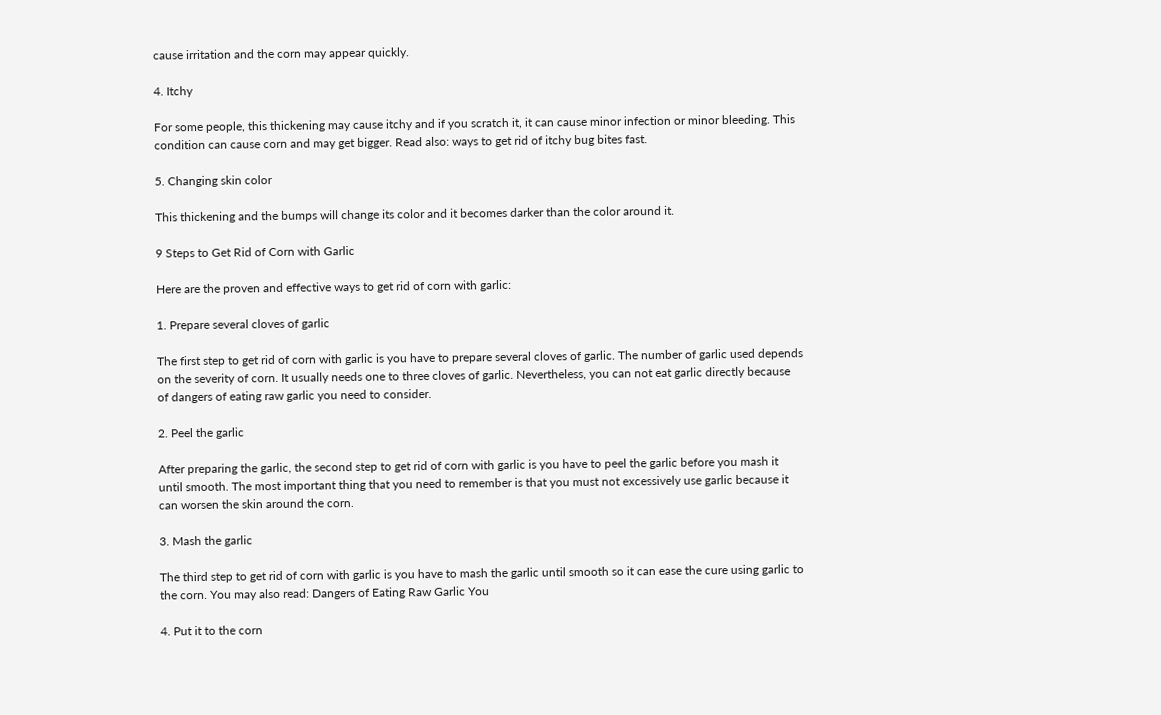cause irritation and the corn may appear quickly.

4. Itchy

For some people, this thickening may cause itchy and if you scratch it, it can cause minor infection or minor bleeding. This condition can cause corn and may get bigger. Read also: ways to get rid of itchy bug bites fast.

5. Changing skin color

This thickening and the bumps will change its color and it becomes darker than the color around it.

9 Steps to Get Rid of Corn with Garlic

Here are the proven and effective ways to get rid of corn with garlic:

1. Prepare several cloves of garlic

The first step to get rid of corn with garlic is you have to prepare several cloves of garlic. The number of garlic used depends on the severity of corn. It usually needs one to three cloves of garlic. Nevertheless, you can not eat garlic directly because of dangers of eating raw garlic you need to consider.

2. Peel the garlic

After preparing the garlic, the second step to get rid of corn with garlic is you have to peel the garlic before you mash it until smooth. The most important thing that you need to remember is that you must not excessively use garlic because it can worsen the skin around the corn.

3. Mash the garlic

The third step to get rid of corn with garlic is you have to mash the garlic until smooth so it can ease the cure using garlic to the corn. You may also read: Dangers of Eating Raw Garlic You

4. Put it to the corn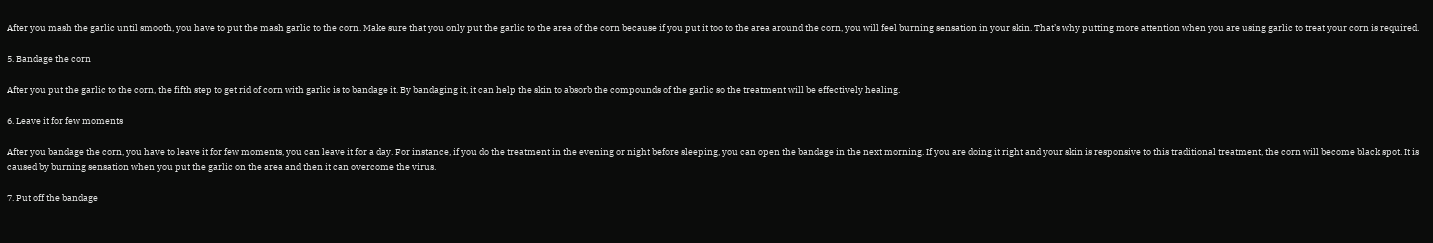After you mash the garlic until smooth, you have to put the mash garlic to the corn. Make sure that you only put the garlic to the area of the corn because if you put it too to the area around the corn, you will feel burning sensation in your skin. That’s why putting more attention when you are using garlic to treat your corn is required.

5. Bandage the corn

After you put the garlic to the corn, the fifth step to get rid of corn with garlic is to bandage it. By bandaging it, it can help the skin to absorb the compounds of the garlic so the treatment will be effectively healing.

6. Leave it for few moments

After you bandage the corn, you have to leave it for few moments, you can leave it for a day. For instance, if you do the treatment in the evening or night before sleeping, you can open the bandage in the next morning. If you are doing it right and your skin is responsive to this traditional treatment, the corn will become black spot. It is caused by burning sensation when you put the garlic on the area and then it can overcome the virus.

7. Put off the bandage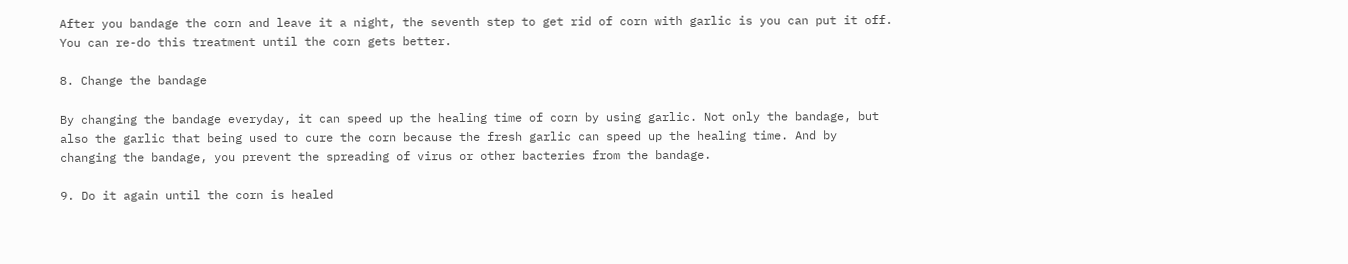After you bandage the corn and leave it a night, the seventh step to get rid of corn with garlic is you can put it off. You can re-do this treatment until the corn gets better.

8. Change the bandage

By changing the bandage everyday, it can speed up the healing time of corn by using garlic. Not only the bandage, but also the garlic that being used to cure the corn because the fresh garlic can speed up the healing time. And by changing the bandage, you prevent the spreading of virus or other bacteries from the bandage.

9. Do it again until the corn is healed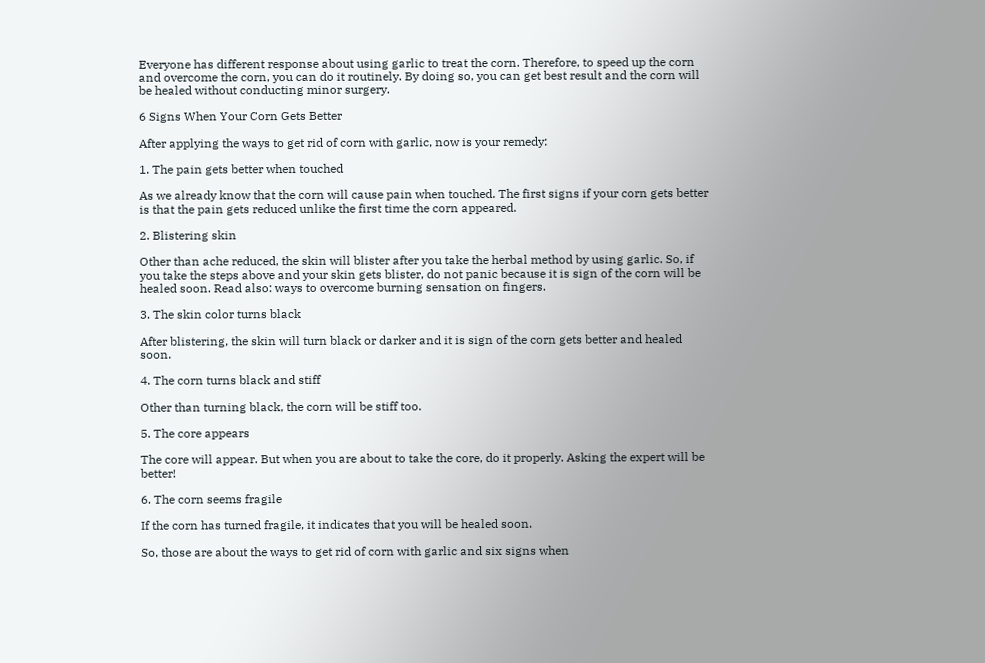Everyone has different response about using garlic to treat the corn. Therefore, to speed up the corn and overcome the corn, you can do it routinely. By doing so, you can get best result and the corn will be healed without conducting minor surgery.

6 Signs When Your Corn Gets Better

After applying the ways to get rid of corn with garlic, now is your remedy:

1. The pain gets better when touched

As we already know that the corn will cause pain when touched. The first signs if your corn gets better is that the pain gets reduced unlike the first time the corn appeared.

2. Blistering skin

Other than ache reduced, the skin will blister after you take the herbal method by using garlic. So, if you take the steps above and your skin gets blister, do not panic because it is sign of the corn will be healed soon. Read also: ways to overcome burning sensation on fingers.

3. The skin color turns black

After blistering, the skin will turn black or darker and it is sign of the corn gets better and healed soon.

4. The corn turns black and stiff

Other than turning black, the corn will be stiff too.

5. The core appears

The core will appear. But when you are about to take the core, do it properly. Asking the expert will be better!

6. The corn seems fragile

If the corn has turned fragile, it indicates that you will be healed soon.

So, those are about the ways to get rid of corn with garlic and six signs when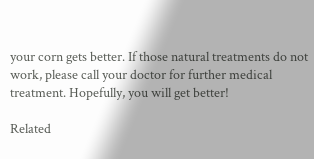your corn gets better. If those natural treatments do not work, please call your doctor for further medical treatment. Hopefully, you will get better!

Related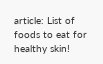article: List of foods to eat for healthy skin!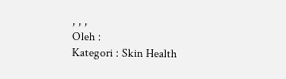, , ,
Oleh :
Kategori : Skin Health